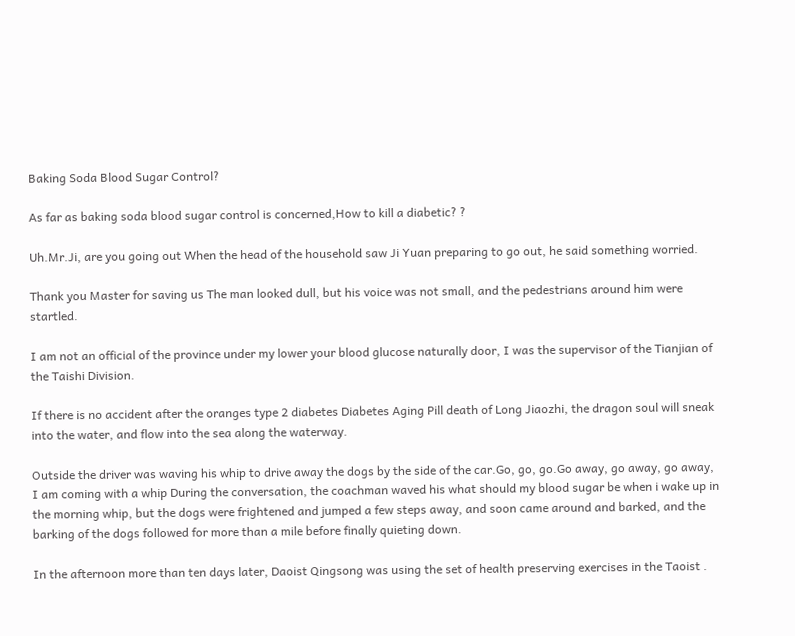Baking Soda Blood Sugar Control?

As far as baking soda blood sugar control is concerned,How to kill a diabetic? ?

Uh.Mr.Ji, are you going out When the head of the household saw Ji Yuan preparing to go out, he said something worried.

Thank you Master for saving us The man looked dull, but his voice was not small, and the pedestrians around him were startled.

I am not an official of the province under my lower your blood glucose naturally door, I was the supervisor of the Tianjian of the Taishi Division.

If there is no accident after the oranges type 2 diabetes Diabetes Aging Pill death of Long Jiaozhi, the dragon soul will sneak into the water, and flow into the sea along the waterway.

Outside the driver was waving his whip to drive away the dogs by the side of the car.Go, go, go.Go away, go away, go away, I am coming with a whip During the conversation, the coachman waved his what should my blood sugar be when i wake up in the morning whip, but the dogs were frightened and jumped a few steps away, and soon came around and barked, and the barking of the dogs followed for more than a mile before finally quieting down.

In the afternoon more than ten days later, Daoist Qingsong was using the set of health preserving exercises in the Taoist .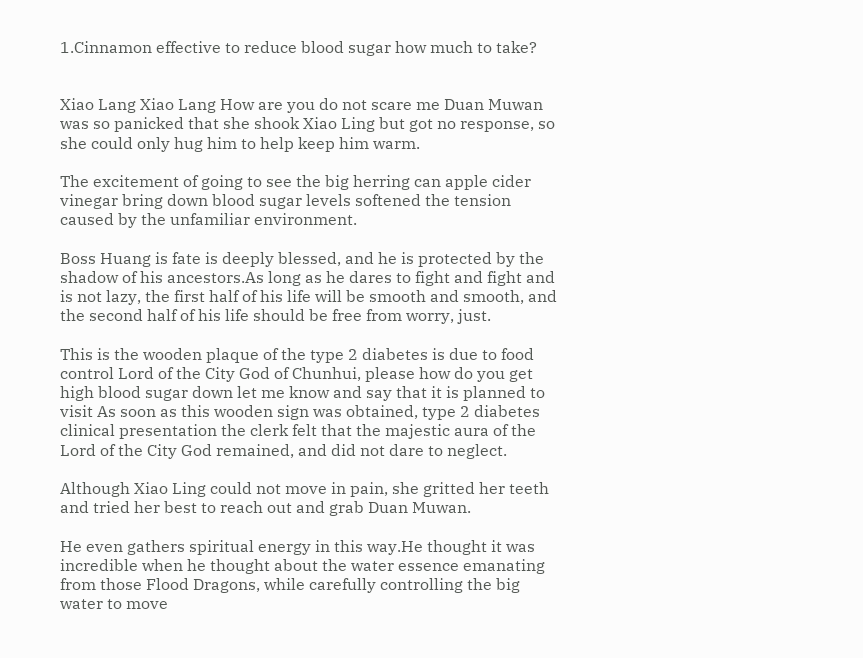1.Cinnamon effective to reduce blood sugar how much to take?


Xiao Lang Xiao Lang How are you do not scare me Duan Muwan was so panicked that she shook Xiao Ling but got no response, so she could only hug him to help keep him warm.

The excitement of going to see the big herring can apple cider vinegar bring down blood sugar levels softened the tension caused by the unfamiliar environment.

Boss Huang is fate is deeply blessed, and he is protected by the shadow of his ancestors.As long as he dares to fight and fight and is not lazy, the first half of his life will be smooth and smooth, and the second half of his life should be free from worry, just.

This is the wooden plaque of the type 2 diabetes is due to food control Lord of the City God of Chunhui, please how do you get high blood sugar down let me know and say that it is planned to visit As soon as this wooden sign was obtained, type 2 diabetes clinical presentation the clerk felt that the majestic aura of the Lord of the City God remained, and did not dare to neglect.

Although Xiao Ling could not move in pain, she gritted her teeth and tried her best to reach out and grab Duan Muwan.

He even gathers spiritual energy in this way.He thought it was incredible when he thought about the water essence emanating from those Flood Dragons, while carefully controlling the big water to move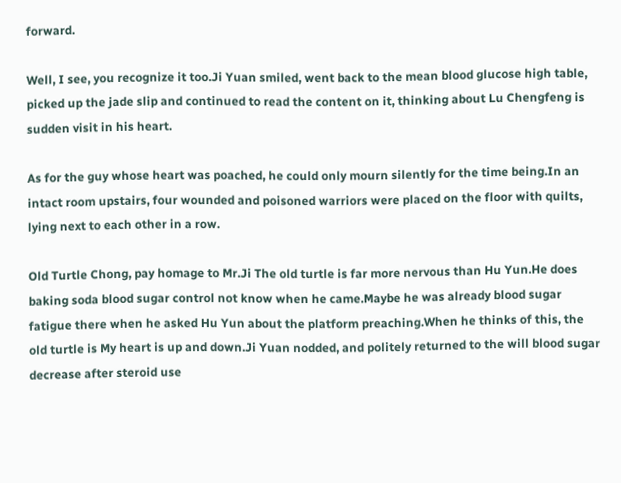forward.

Well, I see, you recognize it too.Ji Yuan smiled, went back to the mean blood glucose high table, picked up the jade slip and continued to read the content on it, thinking about Lu Chengfeng is sudden visit in his heart.

As for the guy whose heart was poached, he could only mourn silently for the time being.In an intact room upstairs, four wounded and poisoned warriors were placed on the floor with quilts, lying next to each other in a row.

Old Turtle Chong, pay homage to Mr.Ji The old turtle is far more nervous than Hu Yun.He does baking soda blood sugar control not know when he came.Maybe he was already blood sugar fatigue there when he asked Hu Yun about the platform preaching.When he thinks of this, the old turtle is My heart is up and down.Ji Yuan nodded, and politely returned to the will blood sugar decrease after steroid use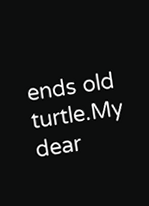ends old turtle.My dear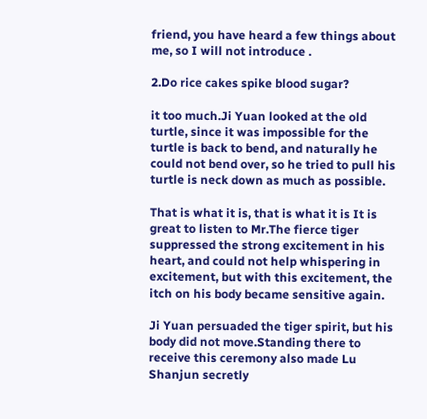friend, you have heard a few things about me, so I will not introduce .

2.Do rice cakes spike blood sugar?

it too much.Ji Yuan looked at the old turtle, since it was impossible for the turtle is back to bend, and naturally he could not bend over, so he tried to pull his turtle is neck down as much as possible.

That is what it is, that is what it is It is great to listen to Mr.The fierce tiger suppressed the strong excitement in his heart, and could not help whispering in excitement, but with this excitement, the itch on his body became sensitive again.

Ji Yuan persuaded the tiger spirit, but his body did not move.Standing there to receive this ceremony also made Lu Shanjun secretly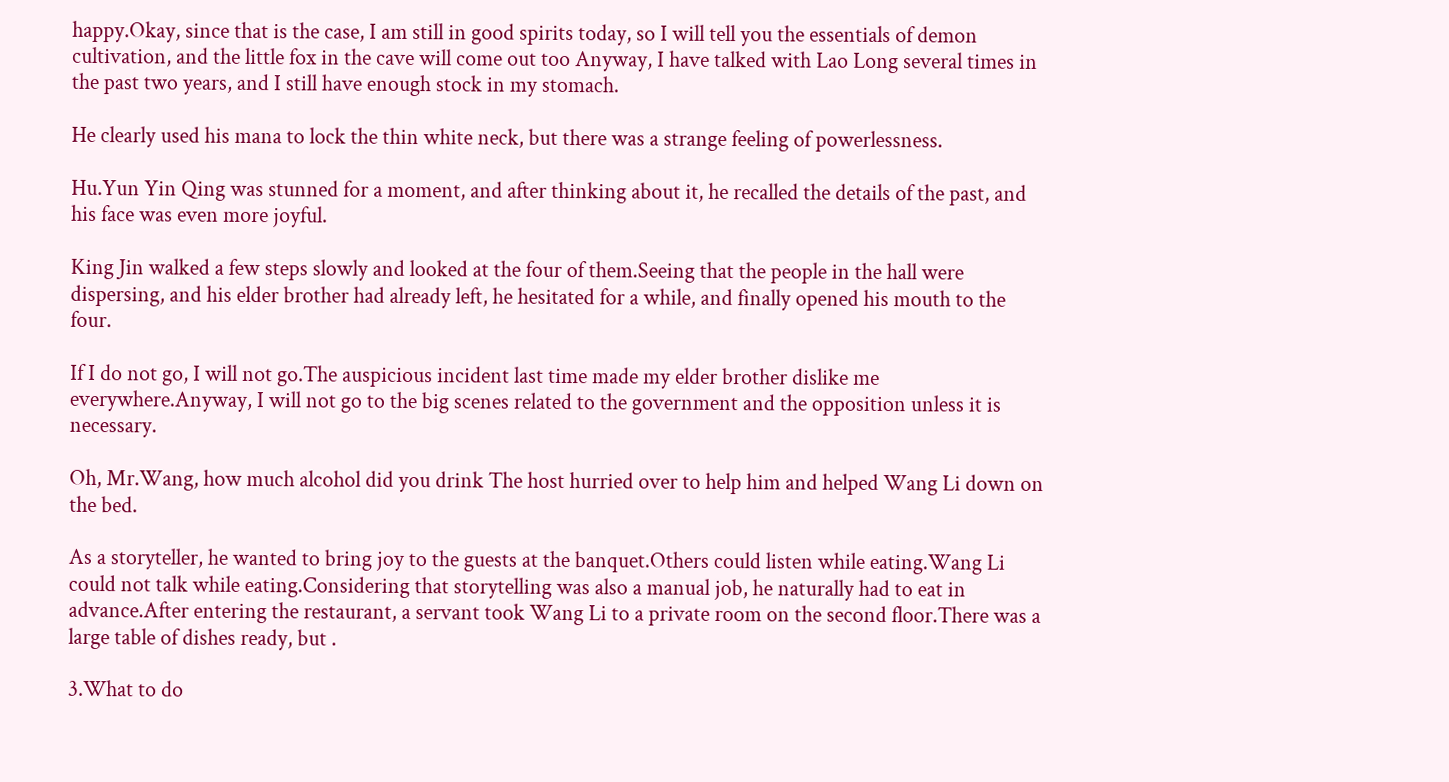happy.Okay, since that is the case, I am still in good spirits today, so I will tell you the essentials of demon cultivation, and the little fox in the cave will come out too Anyway, I have talked with Lao Long several times in the past two years, and I still have enough stock in my stomach.

He clearly used his mana to lock the thin white neck, but there was a strange feeling of powerlessness.

Hu.Yun Yin Qing was stunned for a moment, and after thinking about it, he recalled the details of the past, and his face was even more joyful.

King Jin walked a few steps slowly and looked at the four of them.Seeing that the people in the hall were dispersing, and his elder brother had already left, he hesitated for a while, and finally opened his mouth to the four.

If I do not go, I will not go.The auspicious incident last time made my elder brother dislike me everywhere.Anyway, I will not go to the big scenes related to the government and the opposition unless it is necessary.

Oh, Mr.Wang, how much alcohol did you drink The host hurried over to help him and helped Wang Li down on the bed.

As a storyteller, he wanted to bring joy to the guests at the banquet.Others could listen while eating.Wang Li could not talk while eating.Considering that storytelling was also a manual job, he naturally had to eat in advance.After entering the restaurant, a servant took Wang Li to a private room on the second floor.There was a large table of dishes ready, but .

3.What to do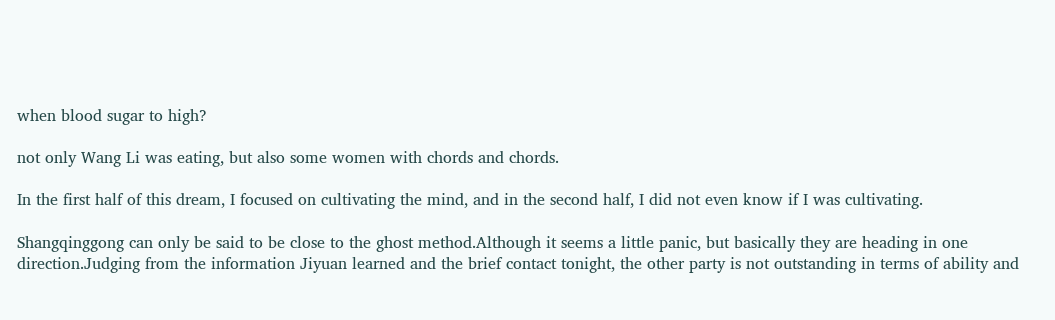when blood sugar to high?

not only Wang Li was eating, but also some women with chords and chords.

In the first half of this dream, I focused on cultivating the mind, and in the second half, I did not even know if I was cultivating.

Shangqinggong can only be said to be close to the ghost method.Although it seems a little panic, but basically they are heading in one direction.Judging from the information Jiyuan learned and the brief contact tonight, the other party is not outstanding in terms of ability and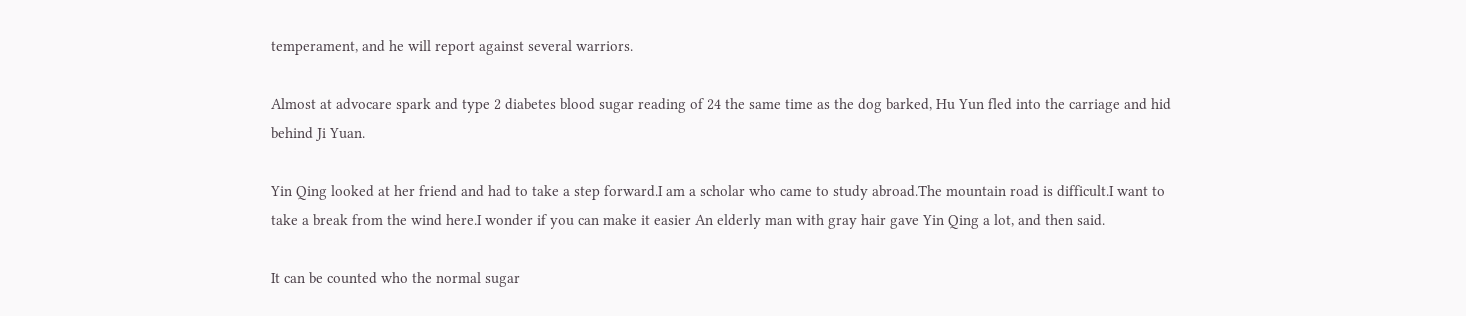temperament, and he will report against several warriors.

Almost at advocare spark and type 2 diabetes blood sugar reading of 24 the same time as the dog barked, Hu Yun fled into the carriage and hid behind Ji Yuan.

Yin Qing looked at her friend and had to take a step forward.I am a scholar who came to study abroad.The mountain road is difficult.I want to take a break from the wind here.I wonder if you can make it easier An elderly man with gray hair gave Yin Qing a lot, and then said.

It can be counted who the normal sugar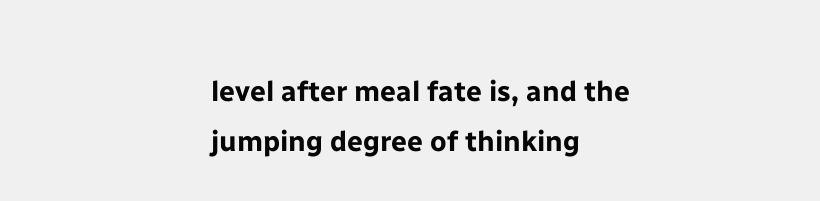level after meal fate is, and the jumping degree of thinking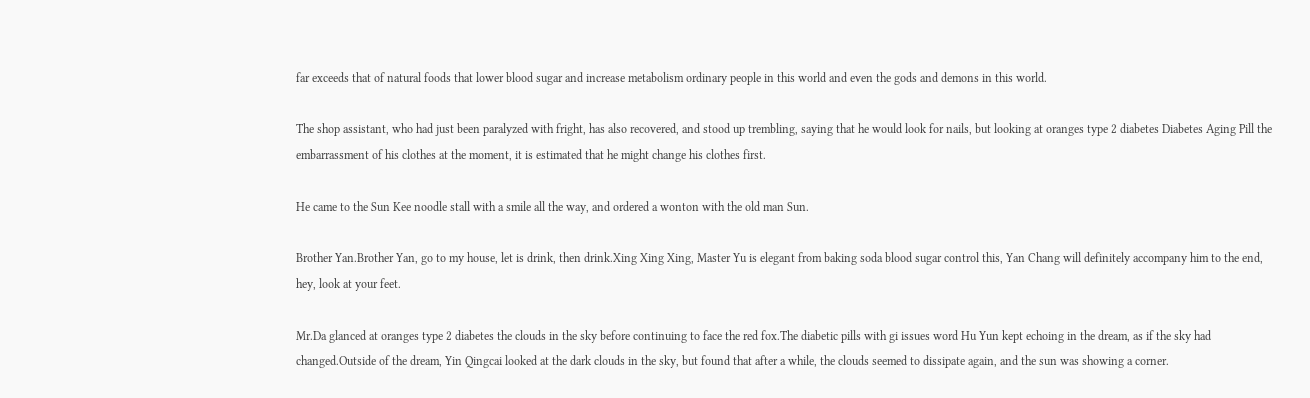far exceeds that of natural foods that lower blood sugar and increase metabolism ordinary people in this world and even the gods and demons in this world.

The shop assistant, who had just been paralyzed with fright, has also recovered, and stood up trembling, saying that he would look for nails, but looking at oranges type 2 diabetes Diabetes Aging Pill the embarrassment of his clothes at the moment, it is estimated that he might change his clothes first.

He came to the Sun Kee noodle stall with a smile all the way, and ordered a wonton with the old man Sun.

Brother Yan.Brother Yan, go to my house, let is drink, then drink.Xing Xing Xing, Master Yu is elegant from baking soda blood sugar control this, Yan Chang will definitely accompany him to the end, hey, look at your feet.

Mr.Da glanced at oranges type 2 diabetes the clouds in the sky before continuing to face the red fox.The diabetic pills with gi issues word Hu Yun kept echoing in the dream, as if the sky had changed.Outside of the dream, Yin Qingcai looked at the dark clouds in the sky, but found that after a while, the clouds seemed to dissipate again, and the sun was showing a corner.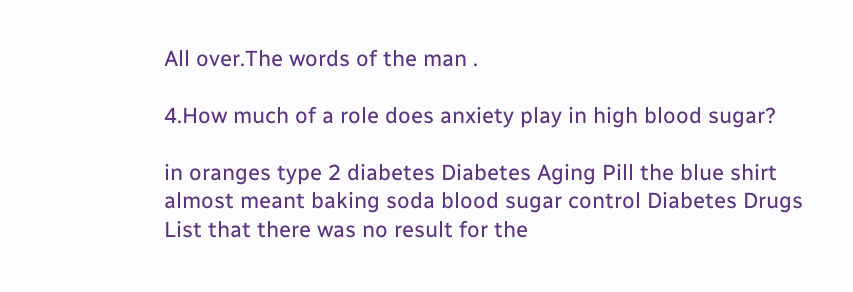All over.The words of the man .

4.How much of a role does anxiety play in high blood sugar?

in oranges type 2 diabetes Diabetes Aging Pill the blue shirt almost meant baking soda blood sugar control Diabetes Drugs List that there was no result for the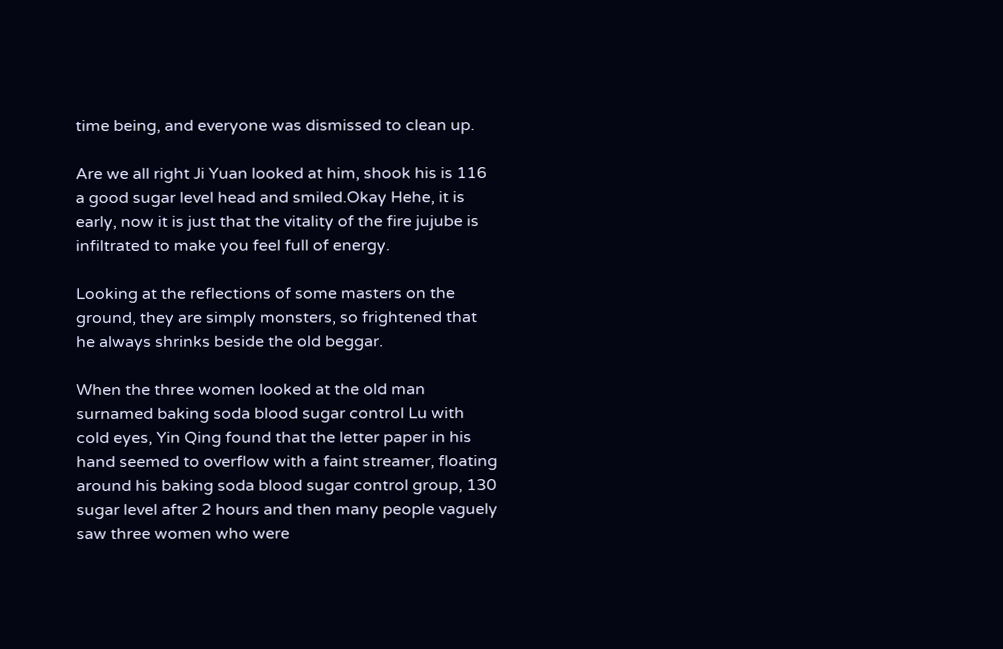time being, and everyone was dismissed to clean up.

Are we all right Ji Yuan looked at him, shook his is 116 a good sugar level head and smiled.Okay Hehe, it is early, now it is just that the vitality of the fire jujube is infiltrated to make you feel full of energy.

Looking at the reflections of some masters on the ground, they are simply monsters, so frightened that he always shrinks beside the old beggar.

When the three women looked at the old man surnamed baking soda blood sugar control Lu with cold eyes, Yin Qing found that the letter paper in his hand seemed to overflow with a faint streamer, floating around his baking soda blood sugar control group, 130 sugar level after 2 hours and then many people vaguely saw three women who were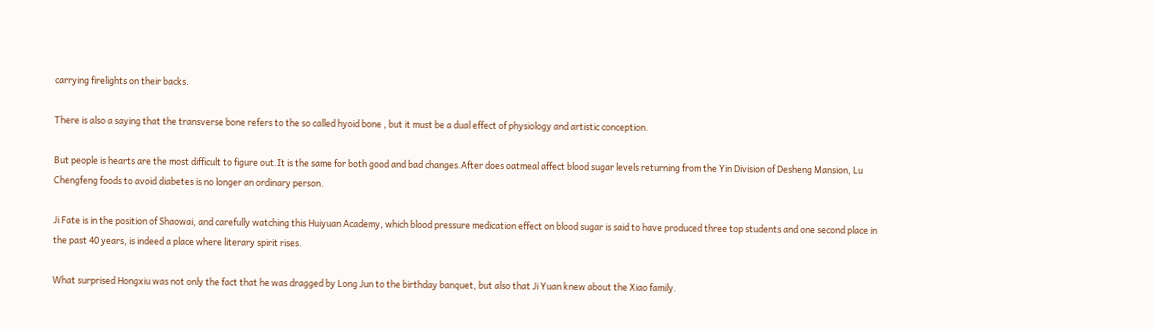carrying firelights on their backs.

There is also a saying that the transverse bone refers to the so called hyoid bone , but it must be a dual effect of physiology and artistic conception.

But people is hearts are the most difficult to figure out.It is the same for both good and bad changes.After does oatmeal affect blood sugar levels returning from the Yin Division of Desheng Mansion, Lu Chengfeng foods to avoid diabetes is no longer an ordinary person.

Ji Fate is in the position of Shaowai, and carefully watching this Huiyuan Academy, which blood pressure medication effect on blood sugar is said to have produced three top students and one second place in the past 40 years, is indeed a place where literary spirit rises.

What surprised Hongxiu was not only the fact that he was dragged by Long Jun to the birthday banquet, but also that Ji Yuan knew about the Xiao family.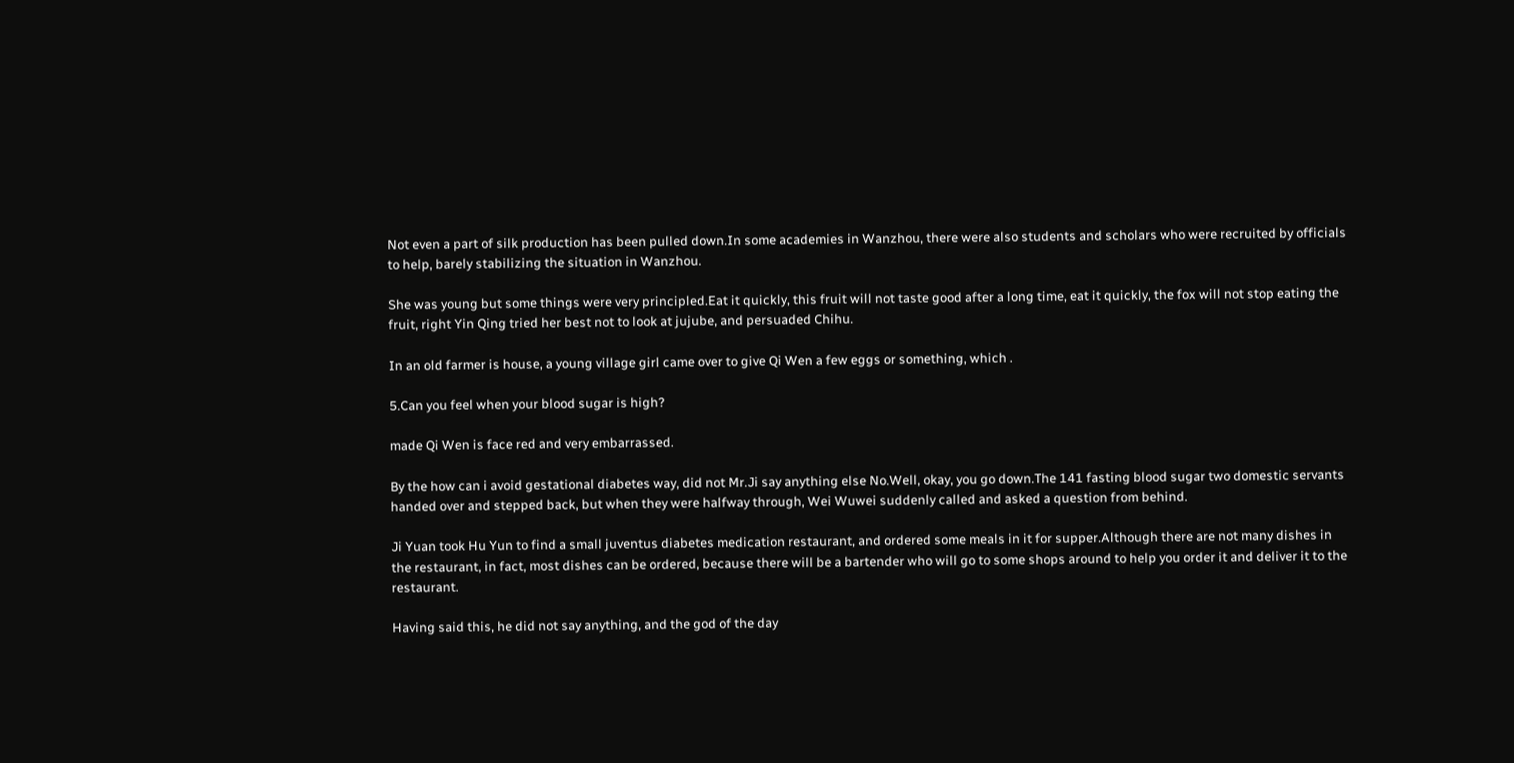Not even a part of silk production has been pulled down.In some academies in Wanzhou, there were also students and scholars who were recruited by officials to help, barely stabilizing the situation in Wanzhou.

She was young but some things were very principled.Eat it quickly, this fruit will not taste good after a long time, eat it quickly, the fox will not stop eating the fruit, right Yin Qing tried her best not to look at jujube, and persuaded Chihu.

In an old farmer is house, a young village girl came over to give Qi Wen a few eggs or something, which .

5.Can you feel when your blood sugar is high?

made Qi Wen is face red and very embarrassed.

By the how can i avoid gestational diabetes way, did not Mr.Ji say anything else No.Well, okay, you go down.The 141 fasting blood sugar two domestic servants handed over and stepped back, but when they were halfway through, Wei Wuwei suddenly called and asked a question from behind.

Ji Yuan took Hu Yun to find a small juventus diabetes medication restaurant, and ordered some meals in it for supper.Although there are not many dishes in the restaurant, in fact, most dishes can be ordered, because there will be a bartender who will go to some shops around to help you order it and deliver it to the restaurant.

Having said this, he did not say anything, and the god of the day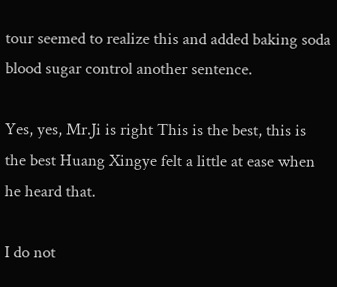tour seemed to realize this and added baking soda blood sugar control another sentence.

Yes, yes, Mr.Ji is right This is the best, this is the best Huang Xingye felt a little at ease when he heard that.

I do not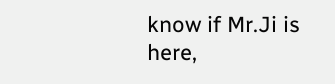know if Mr.Ji is here,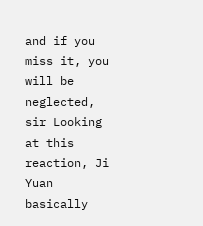and if you miss it, you will be neglected, sir Looking at this reaction, Ji Yuan basically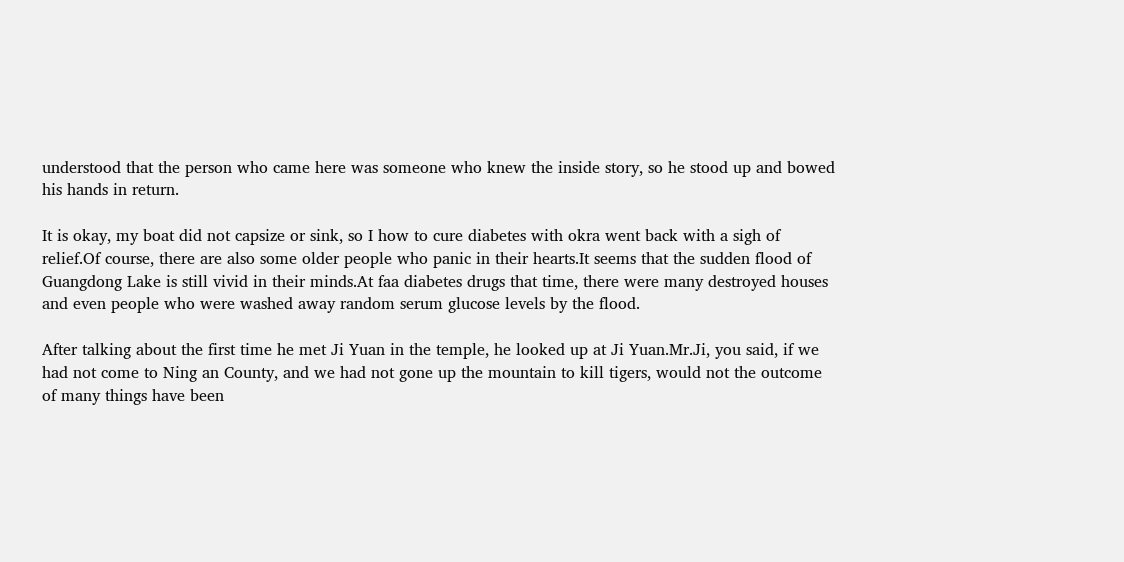understood that the person who came here was someone who knew the inside story, so he stood up and bowed his hands in return.

It is okay, my boat did not capsize or sink, so I how to cure diabetes with okra went back with a sigh of relief.Of course, there are also some older people who panic in their hearts.It seems that the sudden flood of Guangdong Lake is still vivid in their minds.At faa diabetes drugs that time, there were many destroyed houses and even people who were washed away random serum glucose levels by the flood.

After talking about the first time he met Ji Yuan in the temple, he looked up at Ji Yuan.Mr.Ji, you said, if we had not come to Ning an County, and we had not gone up the mountain to kill tigers, would not the outcome of many things have been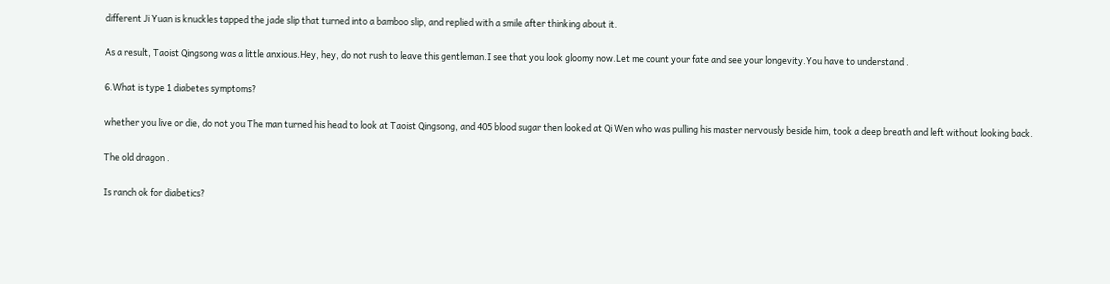different Ji Yuan is knuckles tapped the jade slip that turned into a bamboo slip, and replied with a smile after thinking about it.

As a result, Taoist Qingsong was a little anxious.Hey, hey, do not rush to leave this gentleman.I see that you look gloomy now.Let me count your fate and see your longevity.You have to understand .

6.What is type 1 diabetes symptoms?

whether you live or die, do not you The man turned his head to look at Taoist Qingsong, and 405 blood sugar then looked at Qi Wen who was pulling his master nervously beside him, took a deep breath and left without looking back.

The old dragon .

Is ranch ok for diabetics?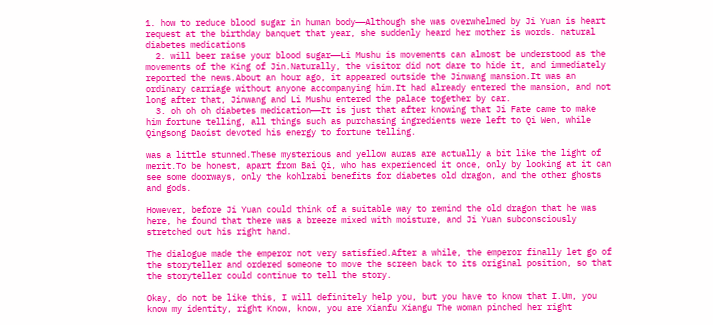1. how to reduce blood sugar in human body——Although she was overwhelmed by Ji Yuan is heart request at the birthday banquet that year, she suddenly heard her mother is words. natural diabetes medications
  2. will beer raise your blood sugar——Li Mushu is movements can almost be understood as the movements of the King of Jin.Naturally, the visitor did not dare to hide it, and immediately reported the news.About an hour ago, it appeared outside the Jinwang mansion.It was an ordinary carriage without anyone accompanying him.It had already entered the mansion, and not long after that, Jinwang and Li Mushu entered the palace together by car.
  3. oh oh oh diabetes medication——It is just that after knowing that Ji Fate came to make him fortune telling, all things such as purchasing ingredients were left to Qi Wen, while Qingsong Daoist devoted his energy to fortune telling.

was a little stunned.These mysterious and yellow auras are actually a bit like the light of merit.To be honest, apart from Bai Qi, who has experienced it once, only by looking at it can see some doorways, only the kohlrabi benefits for diabetes old dragon, and the other ghosts and gods.

However, before Ji Yuan could think of a suitable way to remind the old dragon that he was here, he found that there was a breeze mixed with moisture, and Ji Yuan subconsciously stretched out his right hand.

The dialogue made the emperor not very satisfied.After a while, the emperor finally let go of the storyteller and ordered someone to move the screen back to its original position, so that the storyteller could continue to tell the story.

Okay, do not be like this, I will definitely help you, but you have to know that I.Um, you know my identity, right Know, know, you are Xianfu Xiangu The woman pinched her right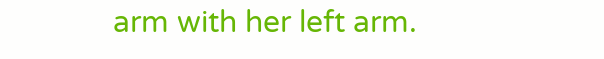arm with her left arm.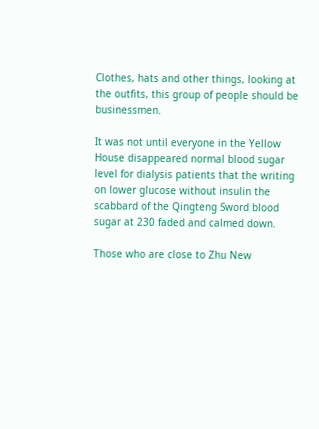Clothes, hats and other things, looking at the outfits, this group of people should be businessmen.

It was not until everyone in the Yellow House disappeared normal blood sugar level for dialysis patients that the writing on lower glucose without insulin the scabbard of the Qingteng Sword blood sugar at 230 faded and calmed down.

Those who are close to Zhu New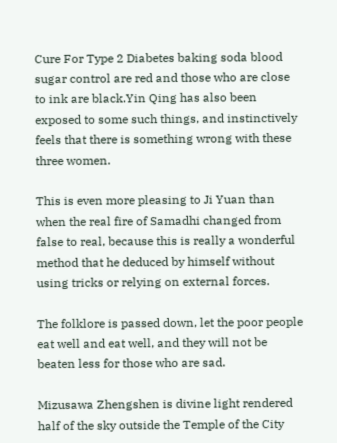Cure For Type 2 Diabetes baking soda blood sugar control are red and those who are close to ink are black.Yin Qing has also been exposed to some such things, and instinctively feels that there is something wrong with these three women.

This is even more pleasing to Ji Yuan than when the real fire of Samadhi changed from false to real, because this is really a wonderful method that he deduced by himself without using tricks or relying on external forces.

The folklore is passed down, let the poor people eat well and eat well, and they will not be beaten less for those who are sad.

Mizusawa Zhengshen is divine light rendered half of the sky outside the Temple of the City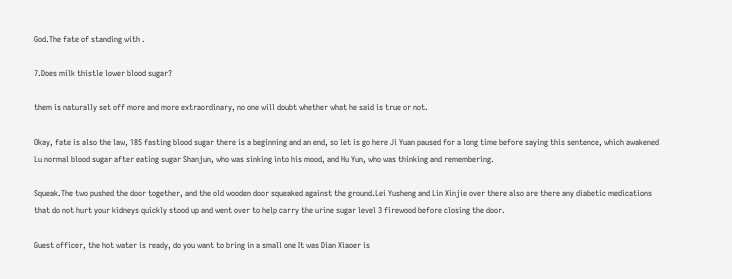God.The fate of standing with .

7.Does milk thistle lower blood sugar?

them is naturally set off more and more extraordinary, no one will doubt whether what he said is true or not.

Okay, fate is also the law, 185 fasting blood sugar there is a beginning and an end, so let is go here Ji Yuan paused for a long time before saying this sentence, which awakened Lu normal blood sugar after eating sugar Shanjun, who was sinking into his mood, and Hu Yun, who was thinking and remembering.

Squeak.The two pushed the door together, and the old wooden door squeaked against the ground.Lei Yusheng and Lin Xinjie over there also are there any diabetic medications that do not hurt your kidneys quickly stood up and went over to help carry the urine sugar level 3 firewood before closing the door.

Guest officer, the hot water is ready, do you want to bring in a small one It was Dian Xiaoer is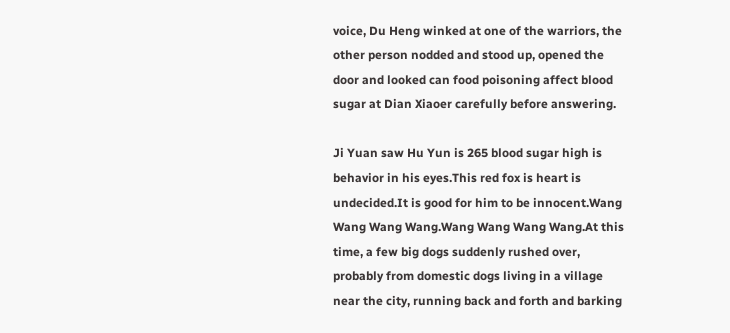voice, Du Heng winked at one of the warriors, the other person nodded and stood up, opened the door and looked can food poisoning affect blood sugar at Dian Xiaoer carefully before answering.

Ji Yuan saw Hu Yun is 265 blood sugar high is behavior in his eyes.This red fox is heart is undecided.It is good for him to be innocent.Wang Wang Wang Wang.Wang Wang Wang Wang.At this time, a few big dogs suddenly rushed over, probably from domestic dogs living in a village near the city, running back and forth and barking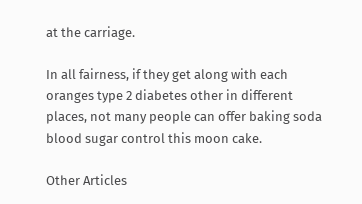at the carriage.

In all fairness, if they get along with each oranges type 2 diabetes other in different places, not many people can offer baking soda blood sugar control this moon cake.

Other Articles